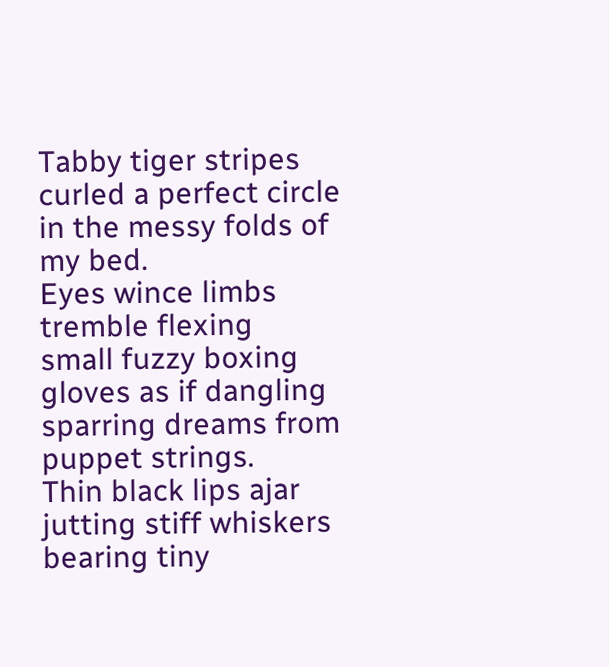Tabby tiger stripes curled a perfect circle
in the messy folds of my bed.
Eyes wince limbs tremble flexing
small fuzzy boxing gloves as if dangling
sparring dreams from puppet strings.
Thin black lips ajar jutting stiff whiskers bearing tiny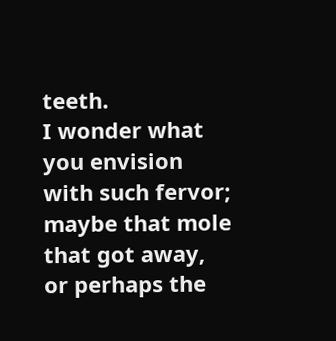teeth.
I wonder what you envision with such fervor;
maybe that mole that got away,
or perhaps the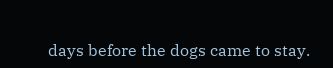days before the dogs came to stay.